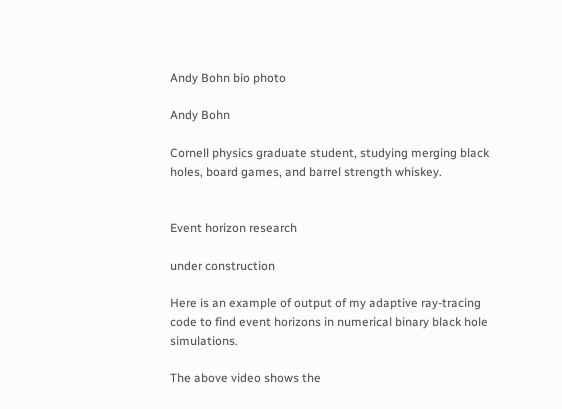Andy Bohn bio photo

Andy Bohn

Cornell physics graduate student, studying merging black holes, board games, and barrel strength whiskey.


Event horizon research

under construction

Here is an example of output of my adaptive ray-tracing code to find event horizons in numerical binary black hole simulations.

The above video shows the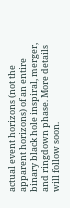actual event horizons (not the apparent horizons) of an entire binary black hole inspiral, merger, and ringdown phase. More details will follow soon.